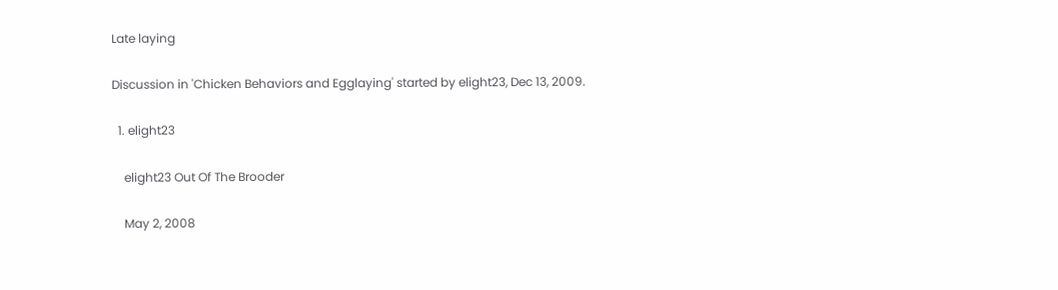Late laying

Discussion in 'Chicken Behaviors and Egglaying' started by elight23, Dec 13, 2009.

  1. elight23

    elight23 Out Of The Brooder

    May 2, 2008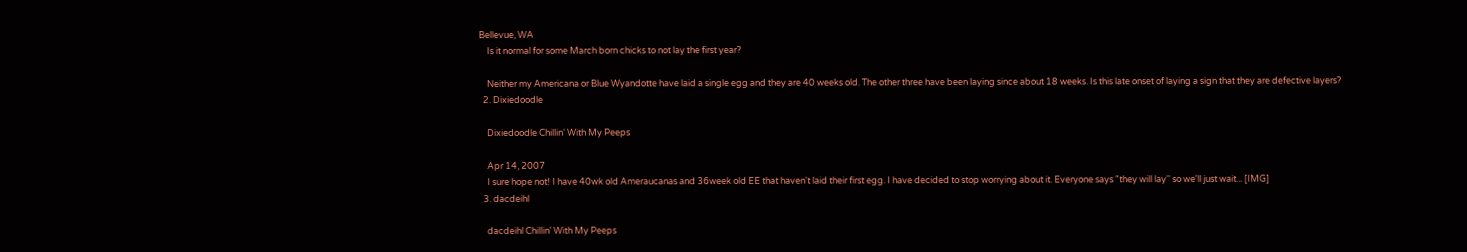Bellevue, WA
    Is it normal for some March born chicks to not lay the first year?

    Neither my Americana or Blue Wyandotte have laid a single egg and they are 40 weeks old. The other three have been laying since about 18 weeks. Is this late onset of laying a sign that they are defective layers?
  2. Dixiedoodle

    Dixiedoodle Chillin' With My Peeps

    Apr 14, 2007
    I sure hope not! I have 40wk old Ameraucanas and 36week old EE that haven't laid their first egg. I have decided to stop worrying about it. Everyone says "they will lay'' so we'll just wait... [IMG]
  3. dacdeihl

    dacdeihl Chillin' With My Peeps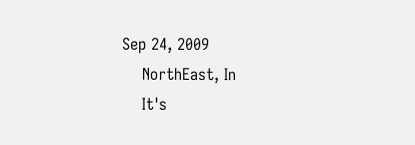Sep 24, 2009
    NorthEast, In
    It's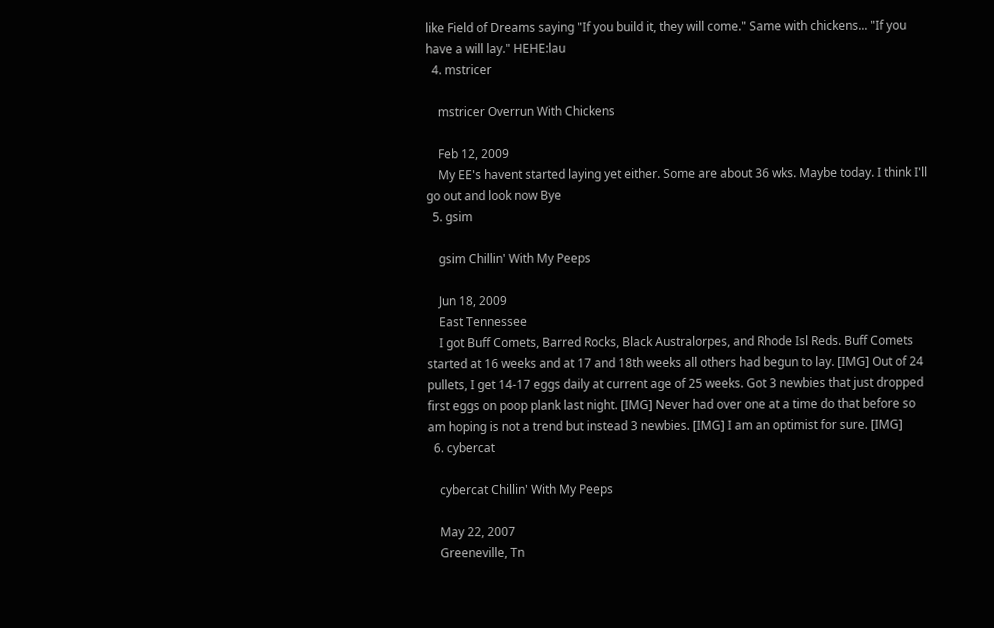like Field of Dreams saying "If you build it, they will come." Same with chickens... "If you have a will lay." HEHE:lau
  4. mstricer

    mstricer Overrun With Chickens

    Feb 12, 2009
    My EE's havent started laying yet either. Some are about 36 wks. Maybe today. I think I'll go out and look now Bye
  5. gsim

    gsim Chillin' With My Peeps

    Jun 18, 2009
    East Tennessee
    I got Buff Comets, Barred Rocks, Black Australorpes, and Rhode Isl Reds. Buff Comets started at 16 weeks and at 17 and 18th weeks all others had begun to lay. [IMG] Out of 24 pullets, I get 14-17 eggs daily at current age of 25 weeks. Got 3 newbies that just dropped first eggs on poop plank last night. [IMG] Never had over one at a time do that before so am hoping is not a trend but instead 3 newbies. [IMG] I am an optimist for sure. [IMG]
  6. cybercat

    cybercat Chillin' With My Peeps

    May 22, 2007
    Greeneville, Tn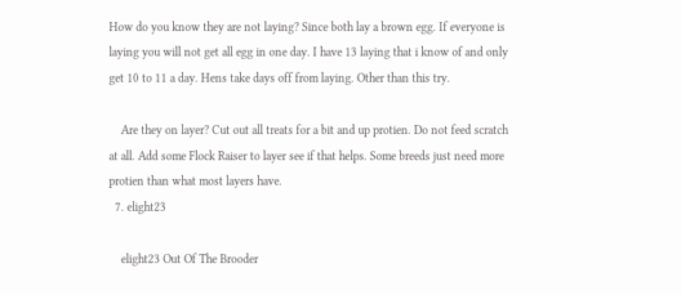How do you know they are not laying? Since both lay a brown egg. If everyone is laying you will not get all egg in one day. I have 13 laying that i know of and only get 10 to 11 a day. Hens take days off from laying. Other than this try.

    Are they on layer? Cut out all treats for a bit and up protien. Do not feed scratch at all. Add some Flock Raiser to layer see if that helps. Some breeds just need more protien than what most layers have.
  7. elight23

    elight23 Out Of The Brooder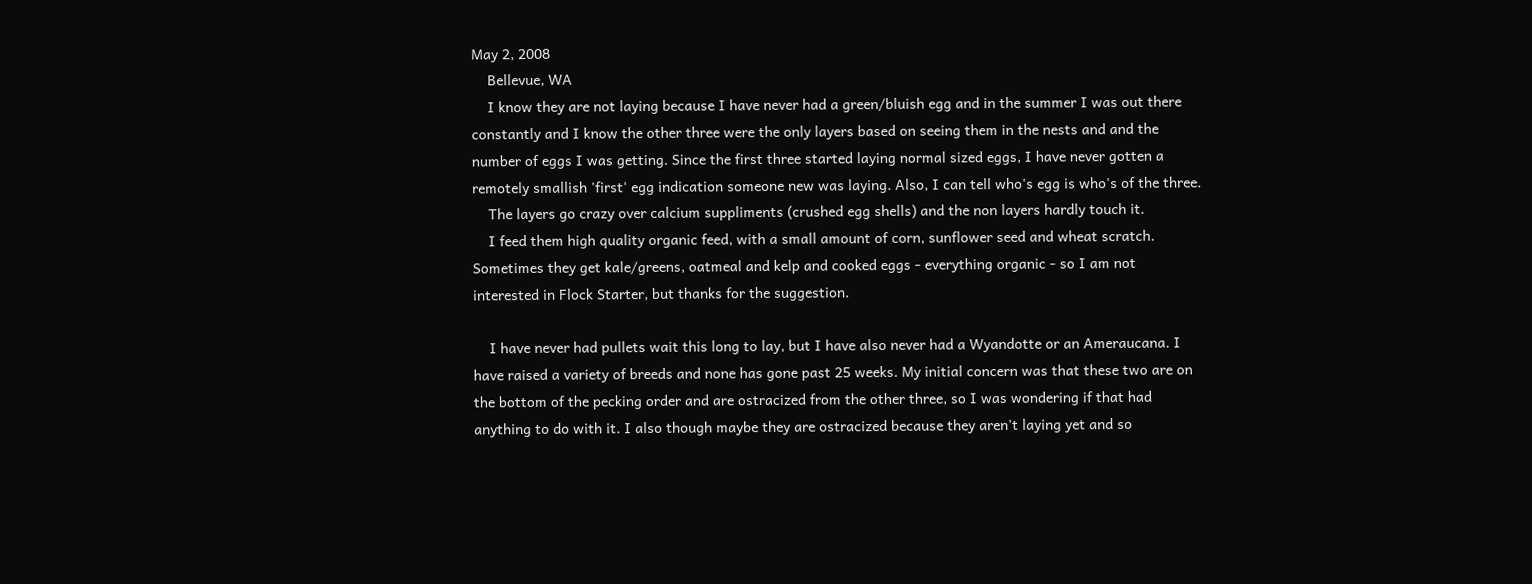May 2, 2008
    Bellevue, WA
    I know they are not laying because I have never had a green/bluish egg and in the summer I was out there constantly and I know the other three were the only layers based on seeing them in the nests and and the number of eggs I was getting. Since the first three started laying normal sized eggs, I have never gotten a remotely smallish 'first' egg indication someone new was laying. Also, I can tell who's egg is who's of the three.
    The layers go crazy over calcium suppliments (crushed egg shells) and the non layers hardly touch it.
    I feed them high quality organic feed, with a small amount of corn, sunflower seed and wheat scratch. Sometimes they get kale/greens, oatmeal and kelp and cooked eggs - everything organic - so I am not interested in Flock Starter, but thanks for the suggestion.

    I have never had pullets wait this long to lay, but I have also never had a Wyandotte or an Ameraucana. I have raised a variety of breeds and none has gone past 25 weeks. My initial concern was that these two are on the bottom of the pecking order and are ostracized from the other three, so I was wondering if that had anything to do with it. I also though maybe they are ostracized because they aren't laying yet and so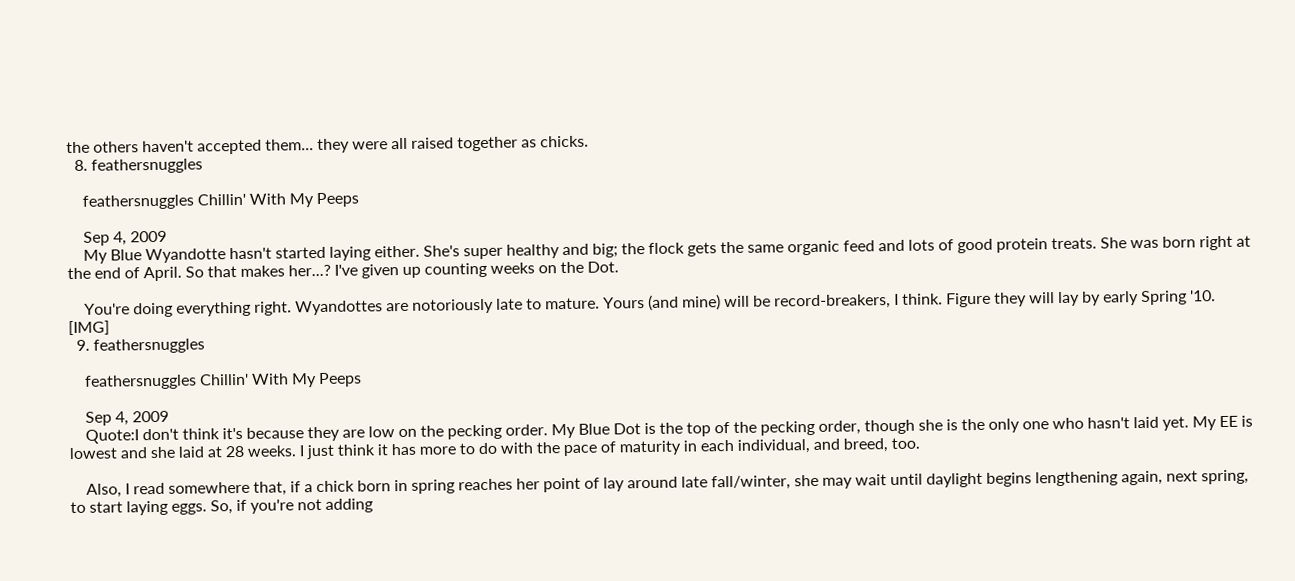the others haven't accepted them... they were all raised together as chicks.
  8. feathersnuggles

    feathersnuggles Chillin' With My Peeps

    Sep 4, 2009
    My Blue Wyandotte hasn't started laying either. She's super healthy and big; the flock gets the same organic feed and lots of good protein treats. She was born right at the end of April. So that makes her...? I've given up counting weeks on the Dot.

    You're doing everything right. Wyandottes are notoriously late to mature. Yours (and mine) will be record-breakers, I think. Figure they will lay by early Spring '10. [IMG]
  9. feathersnuggles

    feathersnuggles Chillin' With My Peeps

    Sep 4, 2009
    Quote:I don't think it's because they are low on the pecking order. My Blue Dot is the top of the pecking order, though she is the only one who hasn't laid yet. My EE is lowest and she laid at 28 weeks. I just think it has more to do with the pace of maturity in each individual, and breed, too.

    Also, I read somewhere that, if a chick born in spring reaches her point of lay around late fall/winter, she may wait until daylight begins lengthening again, next spring, to start laying eggs. So, if you're not adding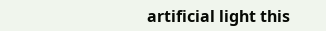artificial light this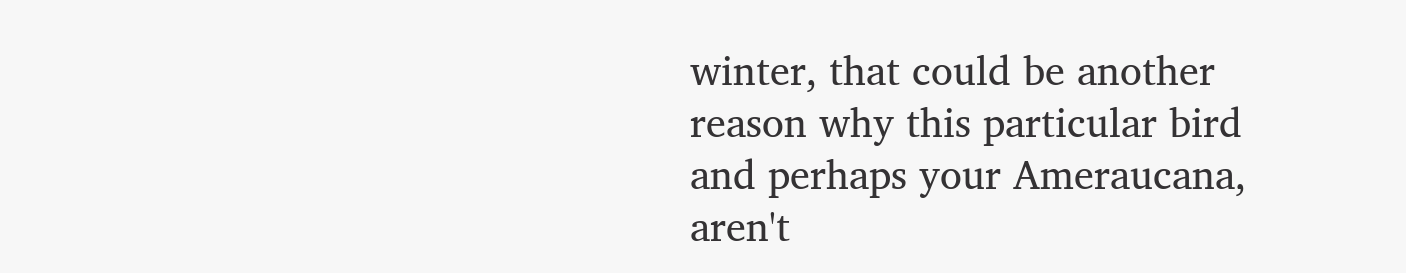winter, that could be another reason why this particular bird and perhaps your Ameraucana, aren't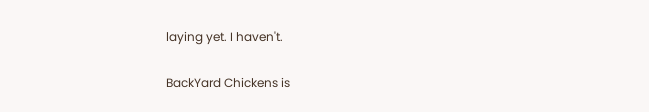laying yet. I haven't.

BackYard Chickens is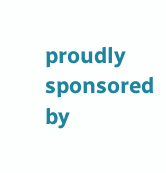proudly sponsored by